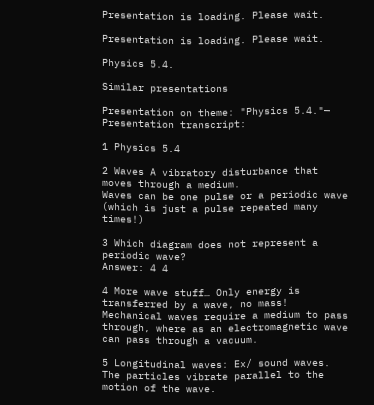Presentation is loading. Please wait.

Presentation is loading. Please wait.

Physics 5.4.

Similar presentations

Presentation on theme: "Physics 5.4."— Presentation transcript:

1 Physics 5.4

2 Waves A vibratory disturbance that moves through a medium.
Waves can be one pulse or a periodic wave (which is just a pulse repeated many times!)

3 Which diagram does not represent a periodic wave?
Answer: 4 4

4 More wave stuff… Only energy is transferred by a wave, no mass!
Mechanical waves require a medium to pass through, where as an electromagnetic wave can pass through a vacuum.

5 Longitudinal waves: Ex/ sound waves.
The particles vibrate parallel to the motion of the wave.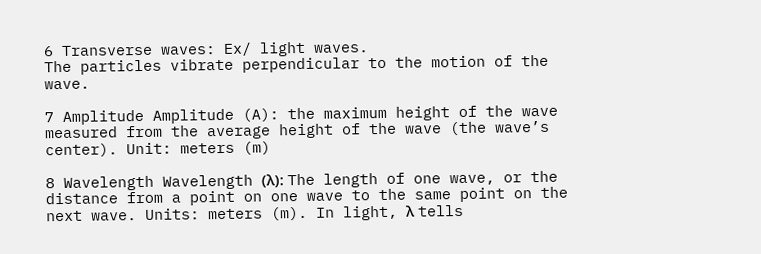6 Transverse waves: Ex/ light waves.
The particles vibrate perpendicular to the motion of the wave.

7 Amplitude Amplitude (A): the maximum height of the wave measured from the average height of the wave (the wave’s center). Unit: meters (m)

8 Wavelength Wavelength (λ): The length of one wave, or the distance from a point on one wave to the same point on the next wave. Units: meters (m). In light, λ tells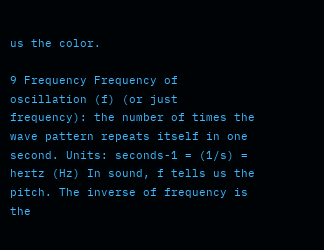us the color.

9 Frequency Frequency of oscillation (f) (or just frequency): the number of times the wave pattern repeats itself in one second. Units: seconds-1 = (1/s) = hertz (Hz) In sound, f tells us the pitch. The inverse of frequency is the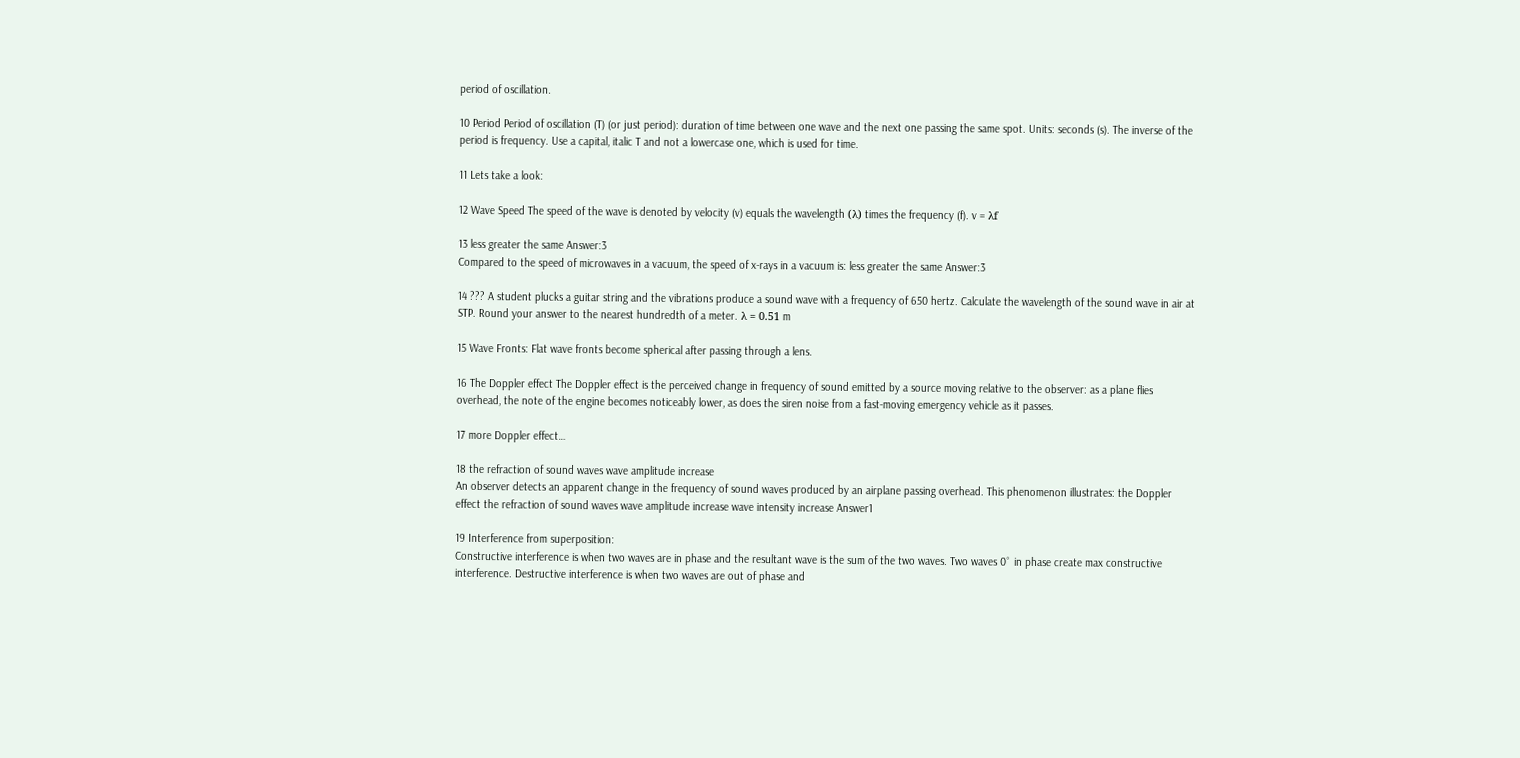period of oscillation.

10 Period Period of oscillation (T) (or just period): duration of time between one wave and the next one passing the same spot. Units: seconds (s). The inverse of the period is frequency. Use a capital, italic T and not a lowercase one, which is used for time.

11 Lets take a look:

12 Wave Speed The speed of the wave is denoted by velocity (v) equals the wavelength (λ) times the frequency (f). v = λf

13 less greater the same Answer:3
Compared to the speed of microwaves in a vacuum, the speed of x-rays in a vacuum is: less greater the same Answer:3

14 ??? A student plucks a guitar string and the vibrations produce a sound wave with a frequency of 650 hertz. Calculate the wavelength of the sound wave in air at STP. Round your answer to the nearest hundredth of a meter. λ = 0.51 m

15 Wave Fronts: Flat wave fronts become spherical after passing through a lens.

16 The Doppler effect The Doppler effect is the perceived change in frequency of sound emitted by a source moving relative to the observer: as a plane flies overhead, the note of the engine becomes noticeably lower, as does the siren noise from a fast-moving emergency vehicle as it passes.

17 more Doppler effect…

18 the refraction of sound waves wave amplitude increase
An observer detects an apparent change in the frequency of sound waves produced by an airplane passing overhead. This phenomenon illustrates: the Doppler effect the refraction of sound waves wave amplitude increase wave intensity increase Answer1

19 Interference from superposition:
Constructive interference is when two waves are in phase and the resultant wave is the sum of the two waves. Two waves 0˚ in phase create max constructive interference. Destructive interference is when two waves are out of phase and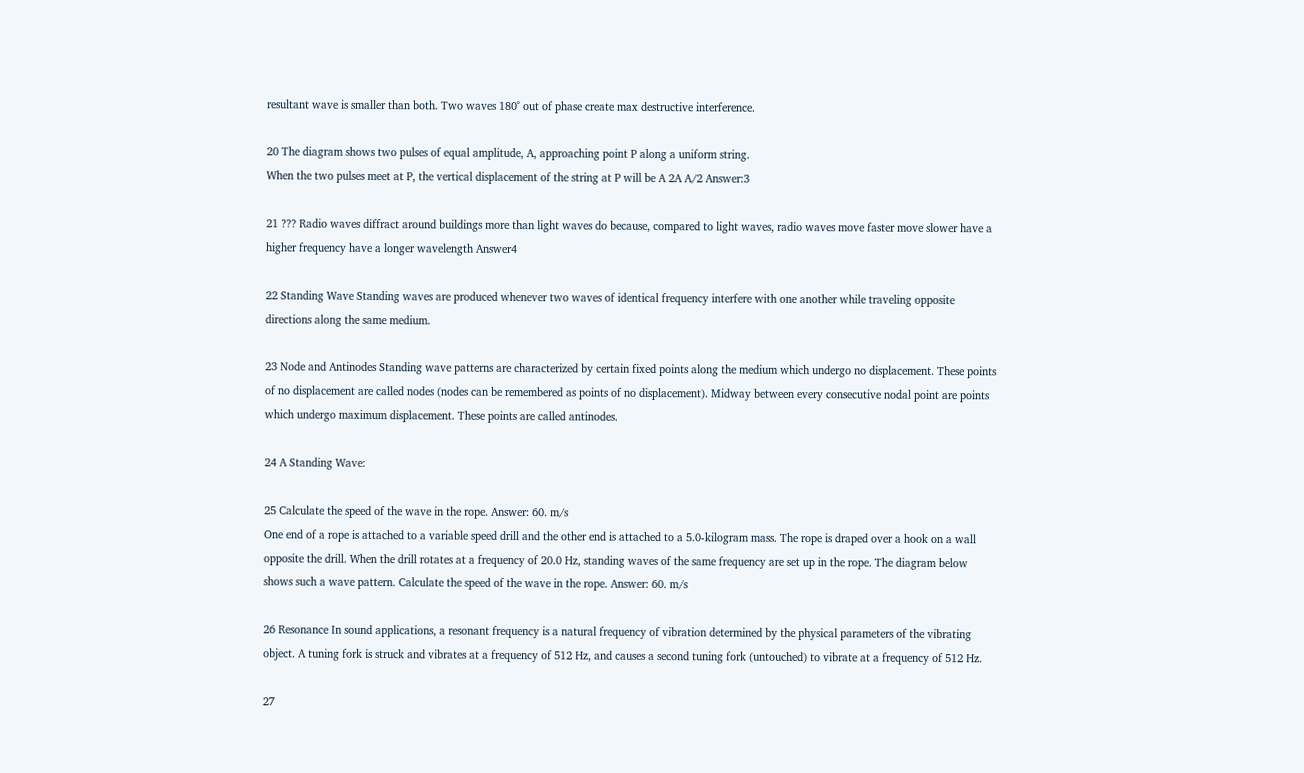resultant wave is smaller than both. Two waves 180˚ out of phase create max destructive interference.

20 The diagram shows two pulses of equal amplitude, A, approaching point P along a uniform string.
When the two pulses meet at P, the vertical displacement of the string at P will be A 2A A/2 Answer:3

21 ??? Radio waves diffract around buildings more than light waves do because, compared to light waves, radio waves move faster move slower have a higher frequency have a longer wavelength Answer4

22 Standing Wave Standing waves are produced whenever two waves of identical frequency interfere with one another while traveling opposite directions along the same medium.

23 Node and Antinodes Standing wave patterns are characterized by certain fixed points along the medium which undergo no displacement. These points of no displacement are called nodes (nodes can be remembered as points of no displacement). Midway between every consecutive nodal point are points which undergo maximum displacement. These points are called antinodes.

24 A Standing Wave:

25 Calculate the speed of the wave in the rope. Answer: 60. m/s
One end of a rope is attached to a variable speed drill and the other end is attached to a 5.0-kilogram mass. The rope is draped over a hook on a wall opposite the drill. When the drill rotates at a frequency of 20.0 Hz, standing waves of the same frequency are set up in the rope. The diagram below shows such a wave pattern. Calculate the speed of the wave in the rope. Answer: 60. m/s

26 Resonance In sound applications, a resonant frequency is a natural frequency of vibration determined by the physical parameters of the vibrating object. A tuning fork is struck and vibrates at a frequency of 512 Hz, and causes a second tuning fork (untouched) to vibrate at a frequency of 512 Hz.

27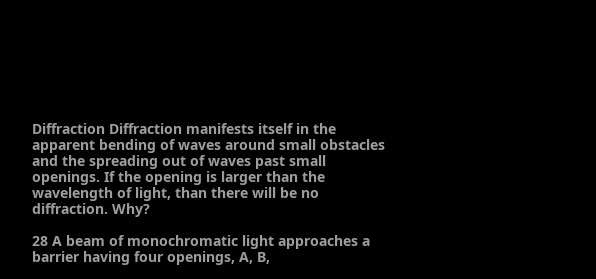Diffraction Diffraction manifests itself in the apparent bending of waves around small obstacles and the spreading out of waves past small openings. If the opening is larger than the wavelength of light, than there will be no diffraction. Why?

28 A beam of monochromatic light approaches a barrier having four openings, A, B,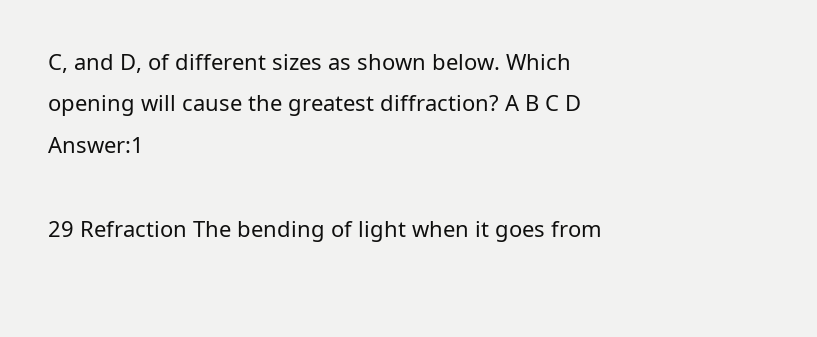C, and D, of different sizes as shown below. Which opening will cause the greatest diffraction? A B C D Answer:1

29 Refraction The bending of light when it goes from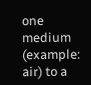one medium (example: air) to a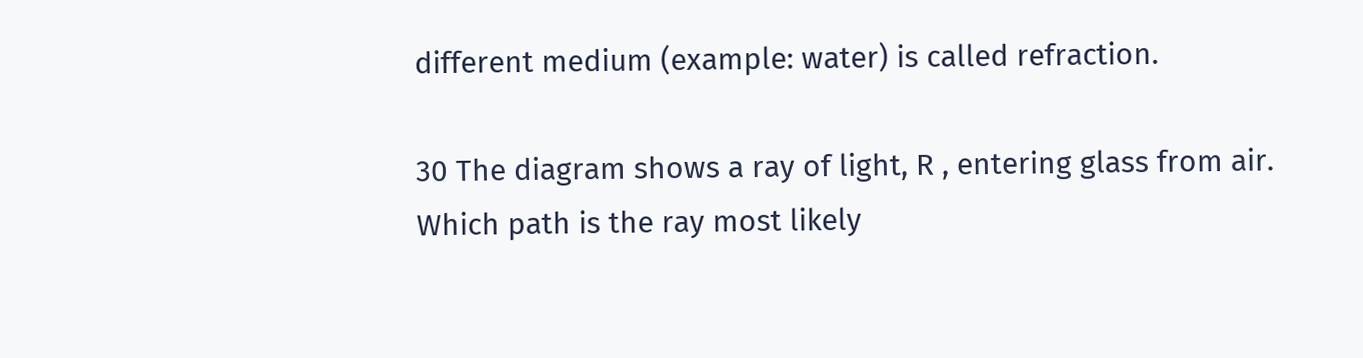different medium (example: water) is called refraction.

30 The diagram shows a ray of light, R , entering glass from air.
Which path is the ray most likely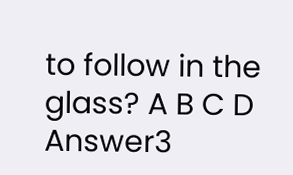to follow in the glass? A B C D Answer3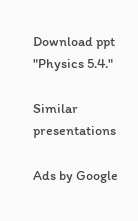Download ppt "Physics 5.4."

Similar presentations

Ads by Google